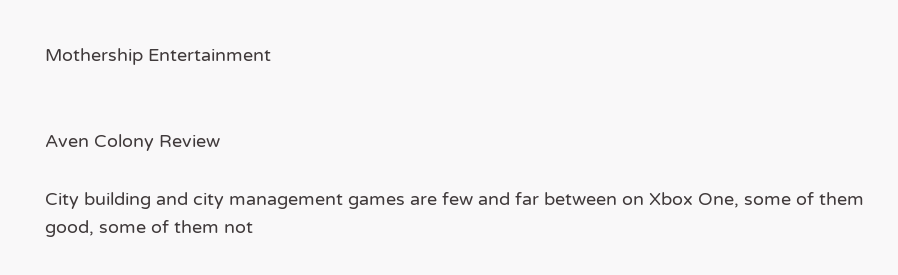Mothership Entertainment


Aven Colony Review

City building and city management games are few and far between on Xbox One, some of them good, some of them not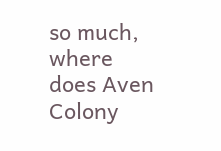so much, where does Aven Colony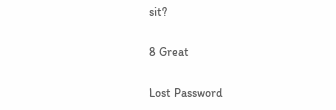sit?

8 Great

Lost Password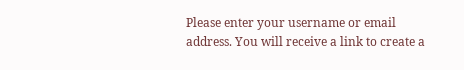Please enter your username or email address. You will receive a link to create a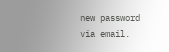new password via email.